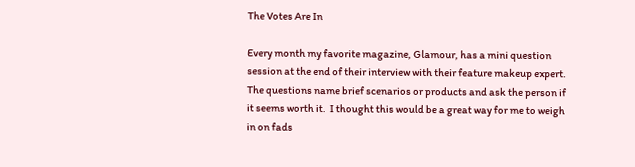The Votes Are In

Every month my favorite magazine, Glamour, has a mini question session at the end of their interview with their feature makeup expert.  The questions name brief scenarios or products and ask the person if it seems worth it.  I thought this would be a great way for me to weigh in on fads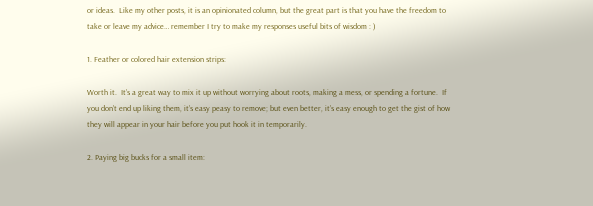or ideas.  Like my other posts, it is an opinionated column, but the great part is that you have the freedom to take or leave my advice… remember I try to make my responses useful bits of wisdom : )

1. Feather or colored hair extension strips:

Worth it.  It’s a great way to mix it up without worrying about roots, making a mess, or spending a fortune.  If you don’t end up liking them, it’s easy peasy to remove; but even better, it’s easy enough to get the gist of how they will appear in your hair before you put hook it in temporarily.

2. Paying big bucks for a small item: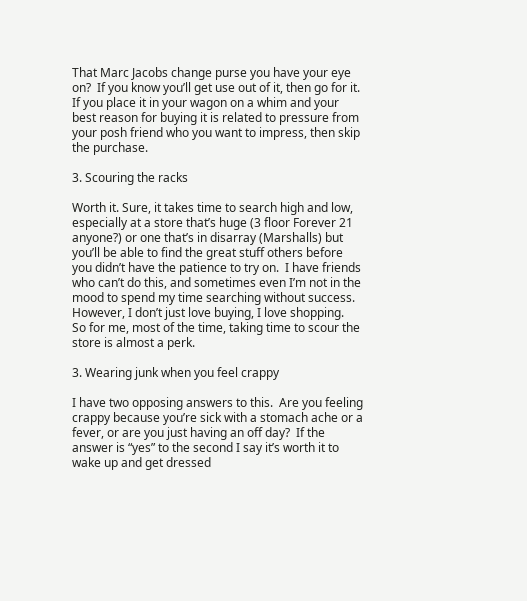That Marc Jacobs change purse you have your eye on?  If you know you’ll get use out of it, then go for it.  If you place it in your wagon on a whim and your best reason for buying it is related to pressure from your posh friend who you want to impress, then skip the purchase.

3. Scouring the racks

Worth it. Sure, it takes time to search high and low, especially at a store that’s huge (3 floor Forever 21 anyone?) or one that’s in disarray (Marshalls) but you’ll be able to find the great stuff others before you didn’t have the patience to try on.  I have friends who can’t do this, and sometimes even I’m not in the mood to spend my time searching without success. However, I don’t just love buying, I love shopping.  So for me, most of the time, taking time to scour the store is almost a perk.

3. Wearing junk when you feel crappy

I have two opposing answers to this.  Are you feeling crappy because you’re sick with a stomach ache or a fever, or are you just having an off day?  If the answer is “yes” to the second I say it’s worth it to wake up and get dressed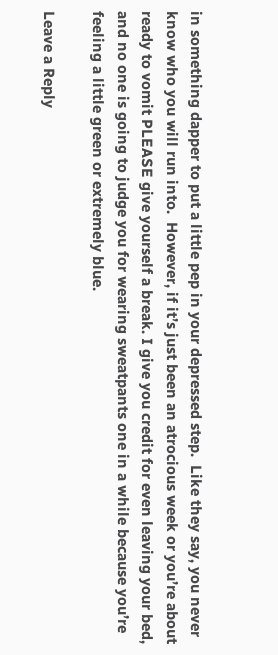in something dapper to put a little pep in your depressed step.  Like they say, you never know who you will run into.  However, if it’s just been an atrocious week or you’re about ready to vomit PLEASE give yourself a break. I give you credit for even leaving your bed, and no one is going to judge you for wearing sweatpants one in a while because you’re feeling a little green or extremely blue.

Leave a Reply